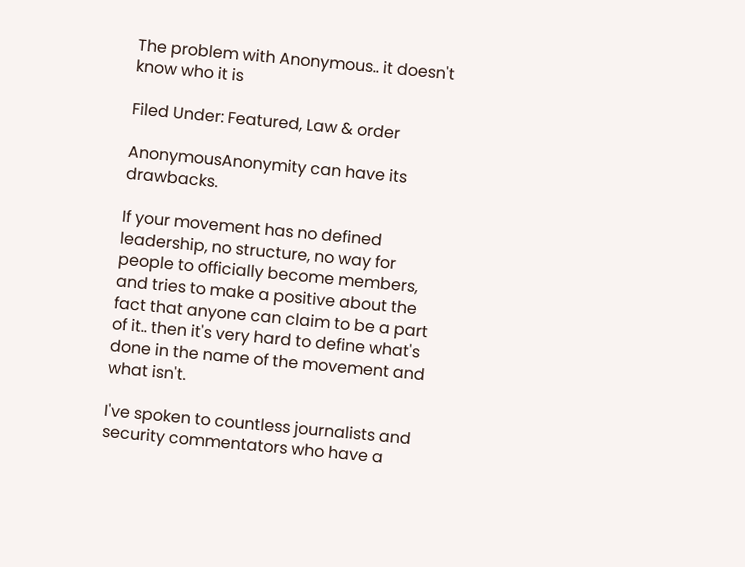The problem with Anonymous.. it doesn't know who it is

Filed Under: Featured, Law & order

AnonymousAnonymity can have its drawbacks.

If your movement has no defined leadership, no structure, no way for people to officially become members, and tries to make a positive about the fact that anyone can claim to be a part of it.. then it's very hard to define what's done in the name of the movement and what isn't.

I've spoken to countless journalists and security commentators who have a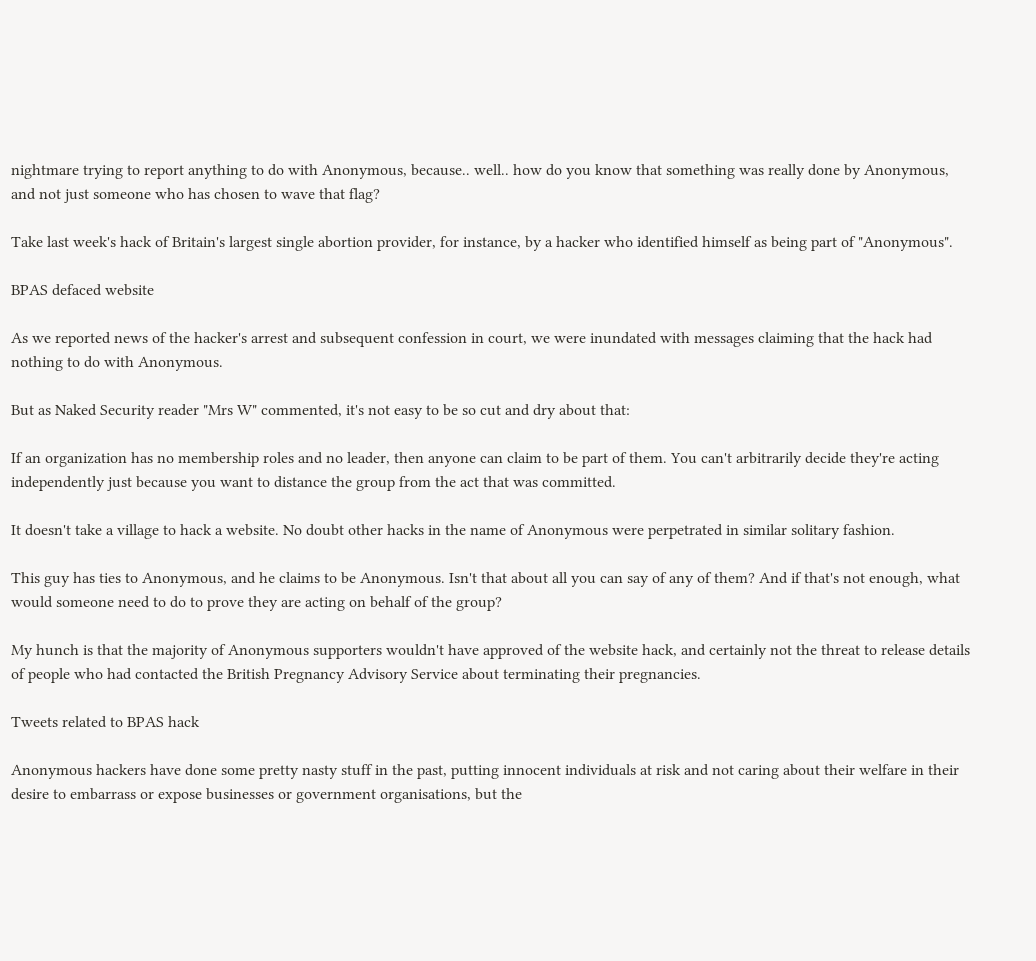nightmare trying to report anything to do with Anonymous, because.. well.. how do you know that something was really done by Anonymous, and not just someone who has chosen to wave that flag?

Take last week's hack of Britain's largest single abortion provider, for instance, by a hacker who identified himself as being part of "Anonymous".

BPAS defaced website

As we reported news of the hacker's arrest and subsequent confession in court, we were inundated with messages claiming that the hack had nothing to do with Anonymous.

But as Naked Security reader "Mrs W" commented, it's not easy to be so cut and dry about that:

If an organization has no membership roles and no leader, then anyone can claim to be part of them. You can't arbitrarily decide they're acting independently just because you want to distance the group from the act that was committed.

It doesn't take a village to hack a website. No doubt other hacks in the name of Anonymous were perpetrated in similar solitary fashion.

This guy has ties to Anonymous, and he claims to be Anonymous. Isn't that about all you can say of any of them? And if that's not enough, what would someone need to do to prove they are acting on behalf of the group?

My hunch is that the majority of Anonymous supporters wouldn't have approved of the website hack, and certainly not the threat to release details of people who had contacted the British Pregnancy Advisory Service about terminating their pregnancies.

Tweets related to BPAS hack

Anonymous hackers have done some pretty nasty stuff in the past, putting innocent individuals at risk and not caring about their welfare in their desire to embarrass or expose businesses or government organisations, but the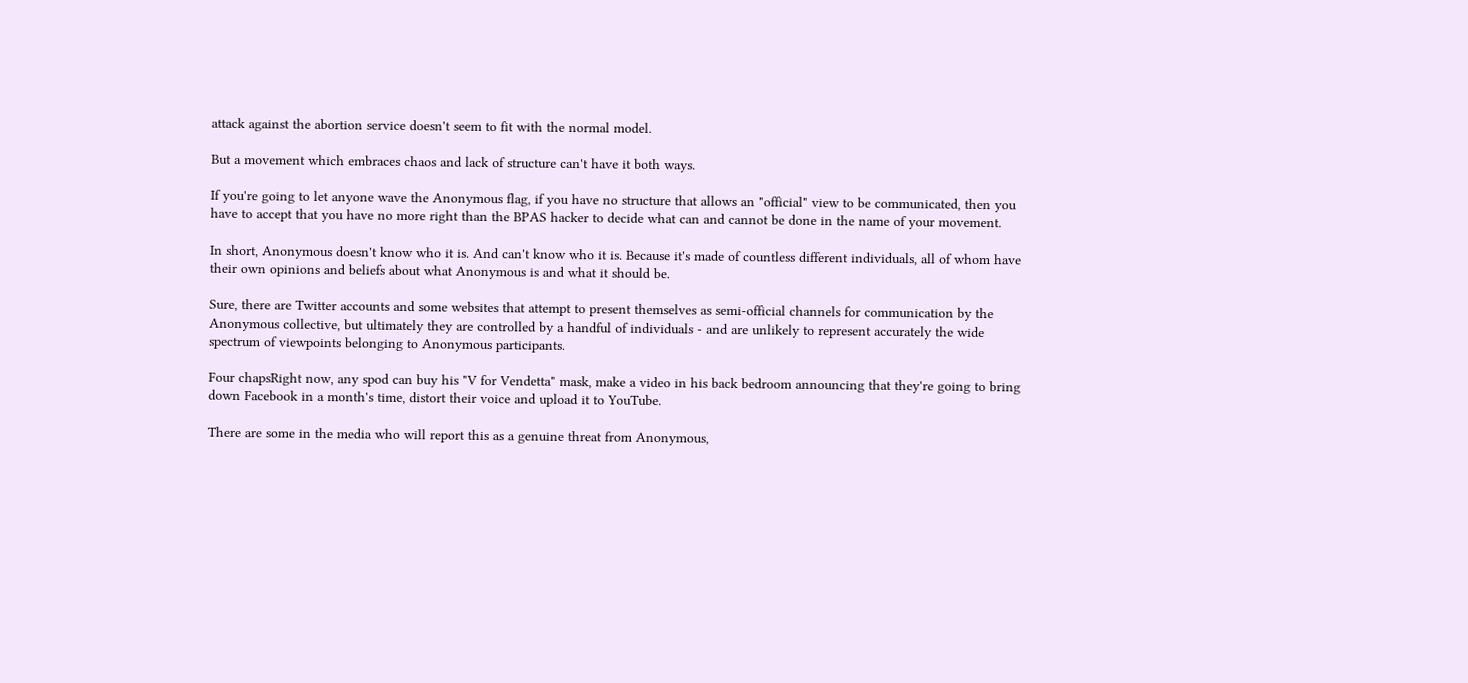attack against the abortion service doesn't seem to fit with the normal model.

But a movement which embraces chaos and lack of structure can't have it both ways.

If you're going to let anyone wave the Anonymous flag, if you have no structure that allows an "official" view to be communicated, then you have to accept that you have no more right than the BPAS hacker to decide what can and cannot be done in the name of your movement.

In short, Anonymous doesn't know who it is. And can't know who it is. Because it's made of countless different individuals, all of whom have their own opinions and beliefs about what Anonymous is and what it should be.

Sure, there are Twitter accounts and some websites that attempt to present themselves as semi-official channels for communication by the Anonymous collective, but ultimately they are controlled by a handful of individuals - and are unlikely to represent accurately the wide spectrum of viewpoints belonging to Anonymous participants.

Four chapsRight now, any spod can buy his "V for Vendetta" mask, make a video in his back bedroom announcing that they're going to bring down Facebook in a month's time, distort their voice and upload it to YouTube.

There are some in the media who will report this as a genuine threat from Anonymous,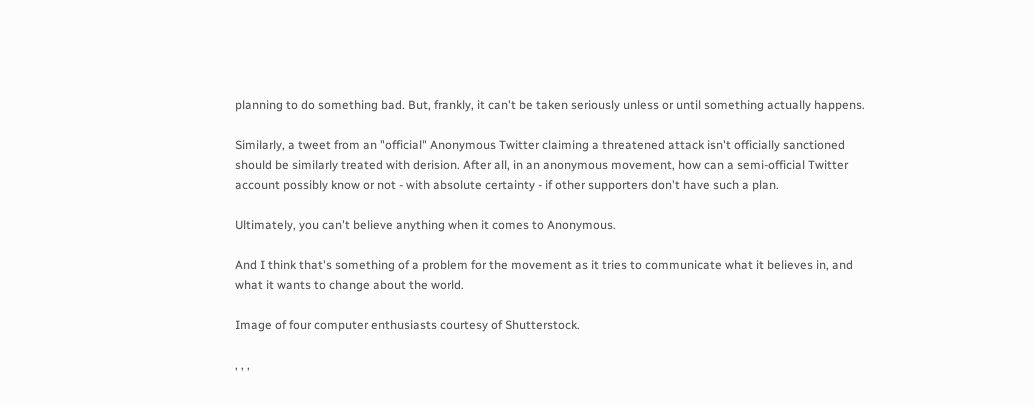planning to do something bad. But, frankly, it can't be taken seriously unless or until something actually happens.

Similarly, a tweet from an "official" Anonymous Twitter claiming a threatened attack isn't officially sanctioned should be similarly treated with derision. After all, in an anonymous movement, how can a semi-official Twitter account possibly know or not - with absolute certainty - if other supporters don't have such a plan.

Ultimately, you can't believe anything when it comes to Anonymous.

And I think that's something of a problem for the movement as it tries to communicate what it believes in, and what it wants to change about the world.

Image of four computer enthusiasts courtesy of Shutterstock.

, , ,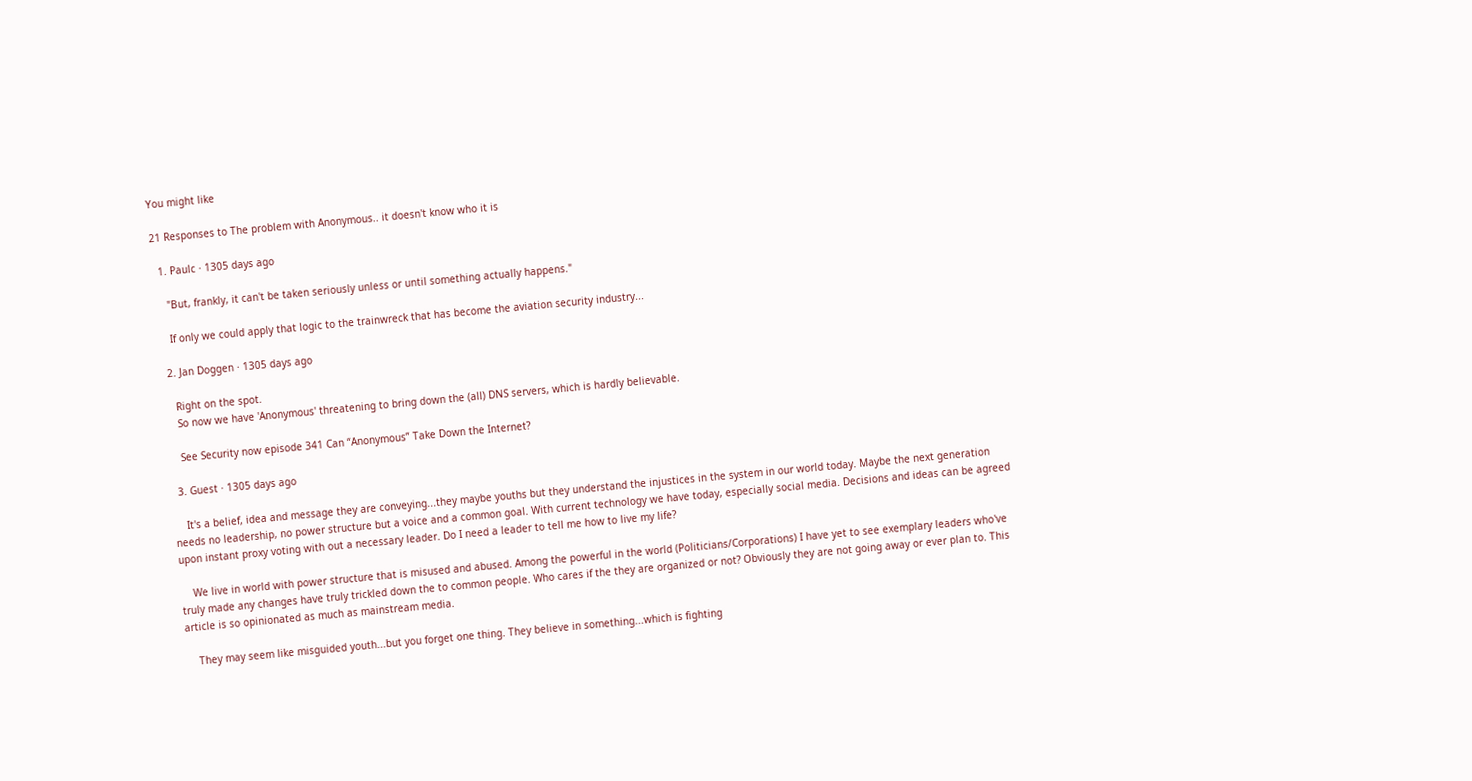You might like

21 Responses to The problem with Anonymous.. it doesn't know who it is

  1. Paulc · 1305 days ago

    "But, frankly, it can't be taken seriously unless or until something actually happens."

    If only we could apply that logic to the trainwreck that has become the aviation security industry...

  2. Jan Doggen · 1305 days ago

    Right on the spot.
    So now we have 'Anonymous' threatening to bring down the (all) DNS servers, which is hardly believable.

    See Security now episode 341 Can “Anonymous” Take Down the Internet?

  3. Guest · 1305 days ago

    It's a belief, idea and message they are conveying...they maybe youths but they understand the injustices in the system in our world today. Maybe the next generation needs no leadership, no power structure but a voice and a common goal. With current technology we have today, especially social media. Decisions and ideas can be agreed upon instant proxy voting with out a necessary leader. Do I need a leader to tell me how to live my life?

    We live in world with power structure that is misused and abused. Among the powerful in the world (Politicians/Corporations) I have yet to see exemplary leaders who've truly made any changes have truly trickled down the to common people. Who cares if the they are organized or not? Obviously they are not going away or ever plan to. This article is so opinionated as much as mainstream media.

    They may seem like misguided youth...but you forget one thing. They believe in something...which is fighting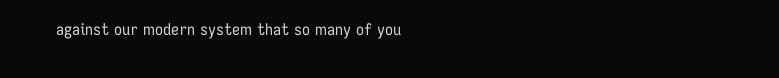against our modern system that so many of you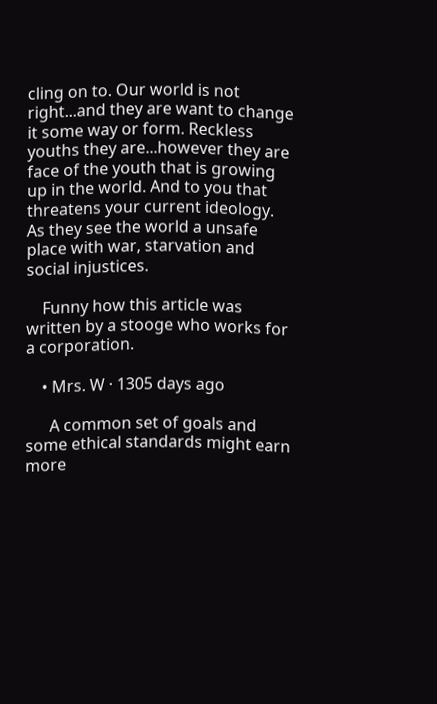cling on to. Our world is not right...and they are want to change it some way or form. Reckless youths they are...however they are face of the youth that is growing up in the world. And to you that threatens your current ideology. As they see the world a unsafe place with war, starvation and social injustices.

    Funny how this article was written by a stooge who works for a corporation.

    • Mrs. W · 1305 days ago

      A common set of goals and some ethical standards might earn more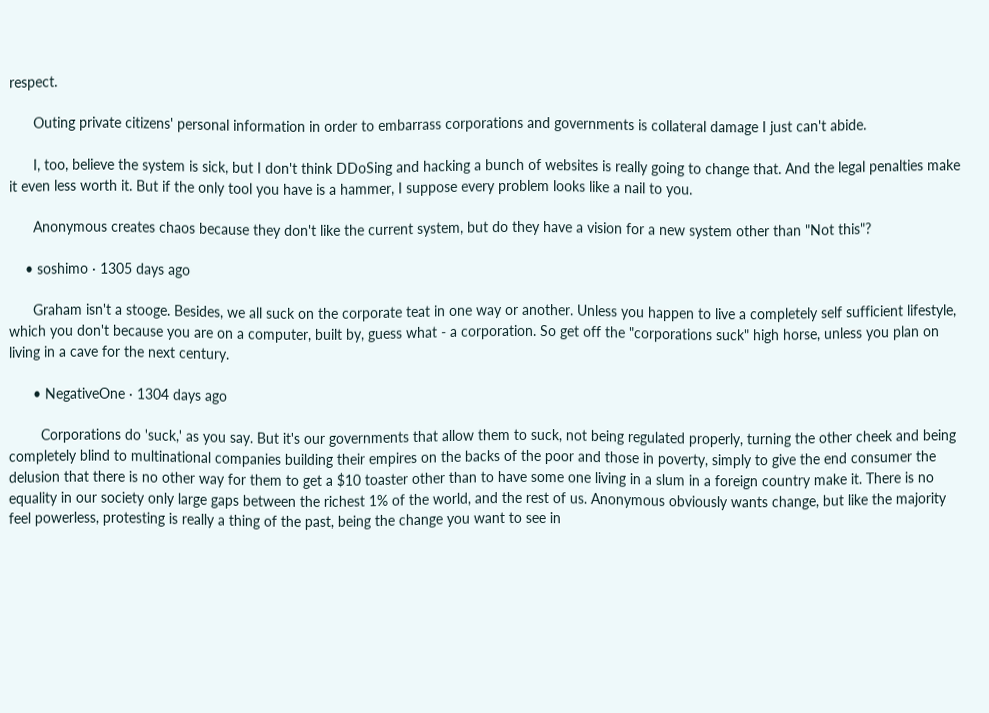respect.

      Outing private citizens' personal information in order to embarrass corporations and governments is collateral damage I just can't abide.

      I, too, believe the system is sick, but I don't think DDoSing and hacking a bunch of websites is really going to change that. And the legal penalties make it even less worth it. But if the only tool you have is a hammer, I suppose every problem looks like a nail to you.

      Anonymous creates chaos because they don't like the current system, but do they have a vision for a new system other than "Not this"?

    • soshimo · 1305 days ago

      Graham isn't a stooge. Besides, we all suck on the corporate teat in one way or another. Unless you happen to live a completely self sufficient lifestyle, which you don't because you are on a computer, built by, guess what - a corporation. So get off the "corporations suck" high horse, unless you plan on living in a cave for the next century.

      • NegativeOne · 1304 days ago

        Corporations do 'suck,' as you say. But it's our governments that allow them to suck, not being regulated properly, turning the other cheek and being completely blind to multinational companies building their empires on the backs of the poor and those in poverty, simply to give the end consumer the delusion that there is no other way for them to get a $10 toaster other than to have some one living in a slum in a foreign country make it. There is no equality in our society only large gaps between the richest 1% of the world, and the rest of us. Anonymous obviously wants change, but like the majority feel powerless, protesting is really a thing of the past, being the change you want to see in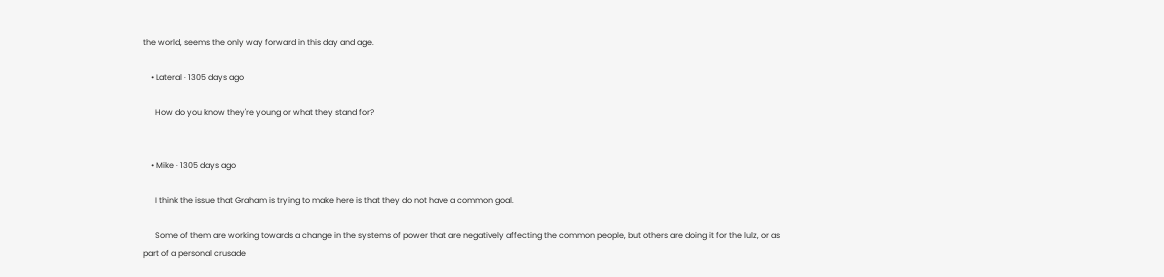the world, seems the only way forward in this day and age.

    • Lateral · 1305 days ago

      How do you know they're young or what they stand for?


    • Mike · 1305 days ago

      I think the issue that Graham is trying to make here is that they do not have a common goal.

      Some of them are working towards a change in the systems of power that are negatively affecting the common people, but others are doing it for the lulz, or as part of a personal crusade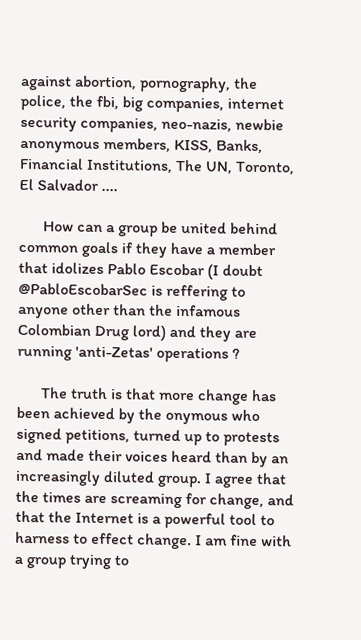against abortion, pornography, the police, the fbi, big companies, internet security companies, neo-nazis, newbie anonymous members, KISS, Banks, Financial Institutions, The UN, Toronto, El Salvador ....

      How can a group be united behind common goals if they have a member that idolizes Pablo Escobar (I doubt @PabloEscobarSec is reffering to anyone other than the infamous Colombian Drug lord) and they are running 'anti-Zetas' operations ?

      The truth is that more change has been achieved by the onymous who signed petitions, turned up to protests and made their voices heard than by an increasingly diluted group. I agree that the times are screaming for change, and that the Internet is a powerful tool to harness to effect change. I am fine with a group trying to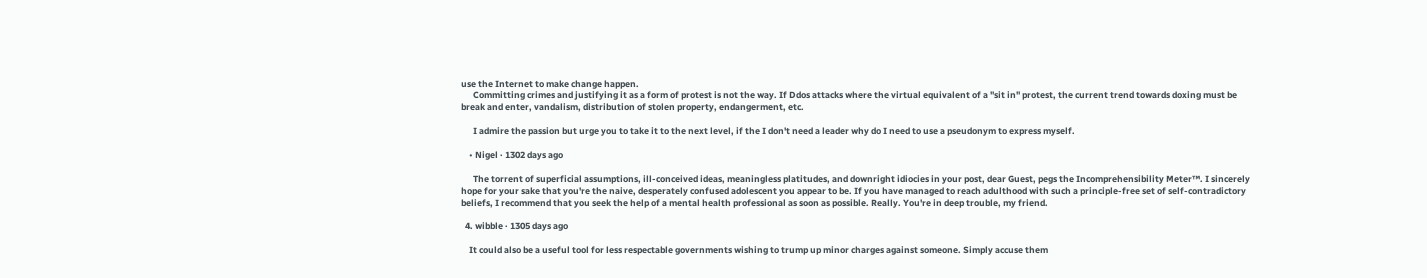use the Internet to make change happen.
      Committing crimes and justifying it as a form of protest is not the way. If Ddos attacks where the virtual equivalent of a "sit in" protest, the current trend towards doxing must be break and enter, vandalism, distribution of stolen property, endangerment, etc.

      I admire the passion but urge you to take it to the next level, if the I don't need a leader why do I need to use a pseudonym to express myself.

    • Nigel · 1302 days ago

      The torrent of superficial assumptions, ill-conceived ideas, meaningless platitudes, and downright idiocies in your post, dear Guest, pegs the Incomprehensibility Meter™. I sincerely hope for your sake that you're the naive, desperately confused adolescent you appear to be. If you have managed to reach adulthood with such a principle-free set of self-contradictory beliefs, I recommend that you seek the help of a mental health professional as soon as possible. Really. You're in deep trouble, my friend.

  4. wibble · 1305 days ago

    It could also be a useful tool for less respectable governments wishing to trump up minor charges against someone. Simply accuse them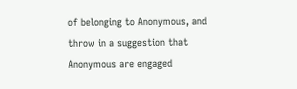of belonging to Anonymous, and throw in a suggestion that Anonymous are engaged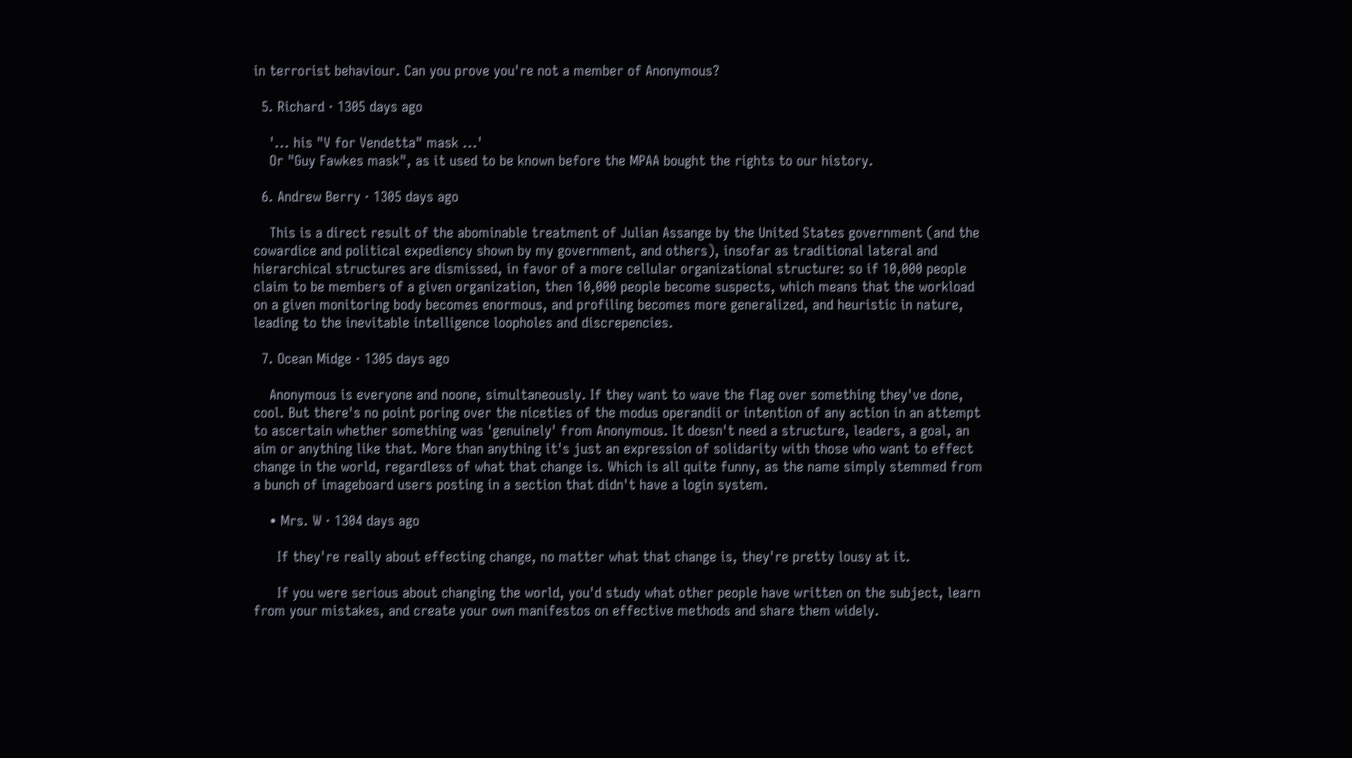in terrorist behaviour. Can you prove you're not a member of Anonymous?

  5. Richard · 1305 days ago

    '... his "V for Vendetta" mask ...'
    Or "Guy Fawkes mask", as it used to be known before the MPAA bought the rights to our history.

  6. Andrew Berry · 1305 days ago

    This is a direct result of the abominable treatment of Julian Assange by the United States government (and the cowardice and political expediency shown by my government, and others), insofar as traditional lateral and hierarchical structures are dismissed, in favor of a more cellular organizational structure: so if 10,000 people claim to be members of a given organization, then 10,000 people become suspects, which means that the workload on a given monitoring body becomes enormous, and profiling becomes more generalized, and heuristic in nature, leading to the inevitable intelligence loopholes and discrepencies.

  7. Ocean Midge · 1305 days ago

    Anonymous is everyone and noone, simultaneously. If they want to wave the flag over something they've done, cool. But there's no point poring over the niceties of the modus operandii or intention of any action in an attempt to ascertain whether something was 'genuinely' from Anonymous. It doesn't need a structure, leaders, a goal, an aim or anything like that. More than anything it's just an expression of solidarity with those who want to effect change in the world, regardless of what that change is. Which is all quite funny, as the name simply stemmed from a bunch of imageboard users posting in a section that didn't have a login system.

    • Mrs. W · 1304 days ago

      If they're really about effecting change, no matter what that change is, they're pretty lousy at it.

      If you were serious about changing the world, you'd study what other people have written on the subject, learn from your mistakes, and create your own manifestos on effective methods and share them widely.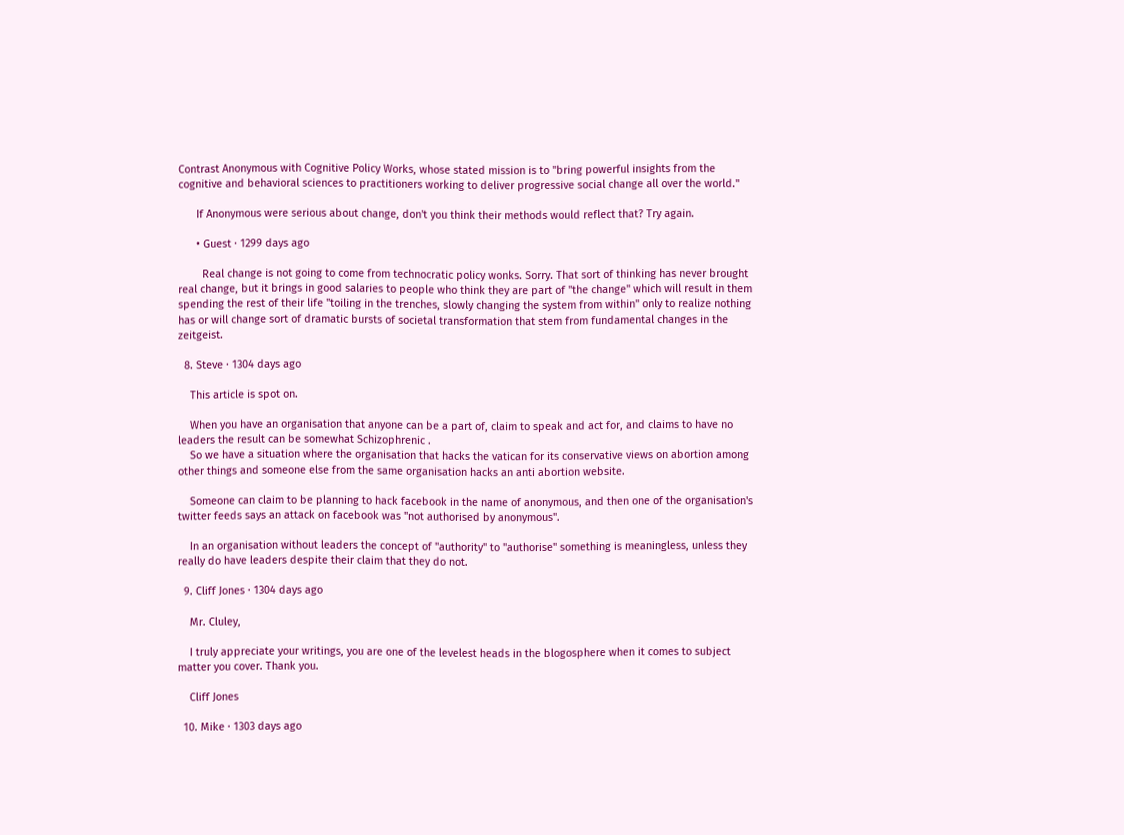Contrast Anonymous with Cognitive Policy Works, whose stated mission is to "bring powerful insights from the cognitive and behavioral sciences to practitioners working to deliver progressive social change all over the world."

      If Anonymous were serious about change, don't you think their methods would reflect that? Try again.

      • Guest · 1299 days ago

        Real change is not going to come from technocratic policy wonks. Sorry. That sort of thinking has never brought real change, but it brings in good salaries to people who think they are part of "the change" which will result in them spending the rest of their life "toiling in the trenches, slowly changing the system from within" only to realize nothing has or will change sort of dramatic bursts of societal transformation that stem from fundamental changes in the zeitgeist.

  8. Steve · 1304 days ago

    This article is spot on.

    When you have an organisation that anyone can be a part of, claim to speak and act for, and claims to have no leaders the result can be somewhat Schizophrenic .
    So we have a situation where the organisation that hacks the vatican for its conservative views on abortion among other things and someone else from the same organisation hacks an anti abortion website.

    Someone can claim to be planning to hack facebook in the name of anonymous, and then one of the organisation's twitter feeds says an attack on facebook was "not authorised by anonymous".

    In an organisation without leaders the concept of "authority" to "authorise" something is meaningless, unless they really do have leaders despite their claim that they do not.

  9. Cliff Jones · 1304 days ago

    Mr. Cluley,

    I truly appreciate your writings, you are one of the levelest heads in the blogosphere when it comes to subject matter you cover. Thank you.

    Cliff Jones

  10. Mike · 1303 days ago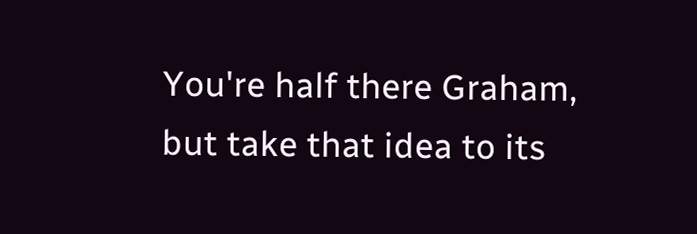You're half there Graham, but take that idea to its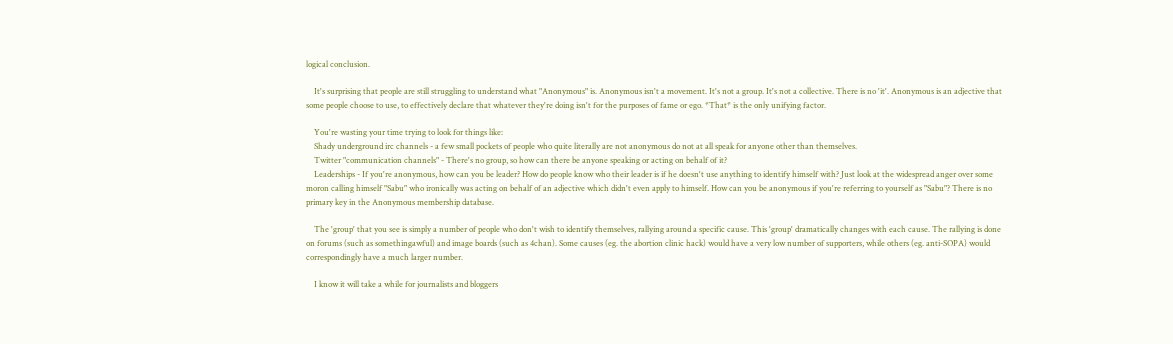logical conclusion.

    It's surprising that people are still struggling to understand what "Anonymous" is. Anonymous isn't a movement. It's not a group. It's not a collective. There is no 'it'. Anonymous is an adjective that some people choose to use, to effectively declare that whatever they're doing isn't for the purposes of fame or ego. *That* is the only unifying factor.

    You're wasting your time trying to look for things like:
    Shady underground irc channels - a few small pockets of people who quite literally are not anonymous do not at all speak for anyone other than themselves.
    Twitter "communication channels" - There's no group, so how can there be anyone speaking or acting on behalf of it?
    Leaderships - If you're anonymous, how can you be leader? How do people know who their leader is if he doesn't use anything to identify himself with? Just look at the widespread anger over some moron calling himself "Sabu" who ironically was acting on behalf of an adjective which didn't even apply to himself. How can you be anonymous if you're referring to yourself as "Sabu"? There is no primary key in the Anonymous membership database.

    The 'group' that you see is simply a number of people who don't wish to identify themselves, rallying around a specific cause. This 'group' dramatically changes with each cause. The rallying is done on forums (such as somethingawful) and image boards (such as 4chan). Some causes (eg. the abortion clinic hack) would have a very low number of supporters, while others (eg. anti-SOPA) would correspondingly have a much larger number.

    I know it will take a while for journalists and bloggers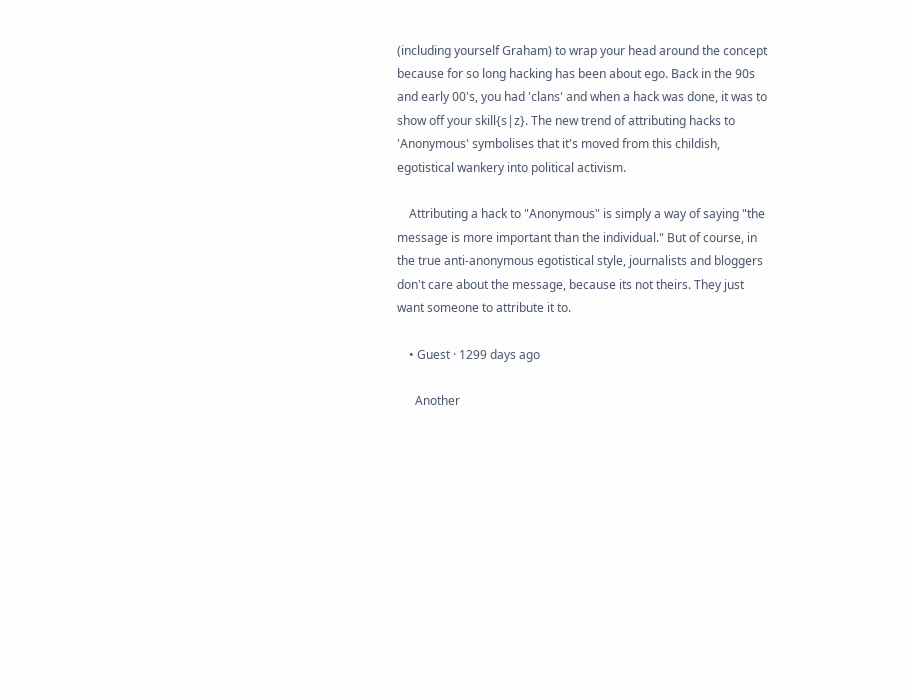(including yourself Graham) to wrap your head around the concept because for so long hacking has been about ego. Back in the 90s and early 00's, you had 'clans' and when a hack was done, it was to show off your skill{s|z}. The new trend of attributing hacks to 'Anonymous' symbolises that it's moved from this childish, egotistical wankery into political activism.

    Attributing a hack to "Anonymous" is simply a way of saying "the message is more important than the individual." But of course, in the true anti-anonymous egotistical style, journalists and bloggers don't care about the message, because its not theirs. They just want someone to attribute it to.

    • Guest · 1299 days ago

      Another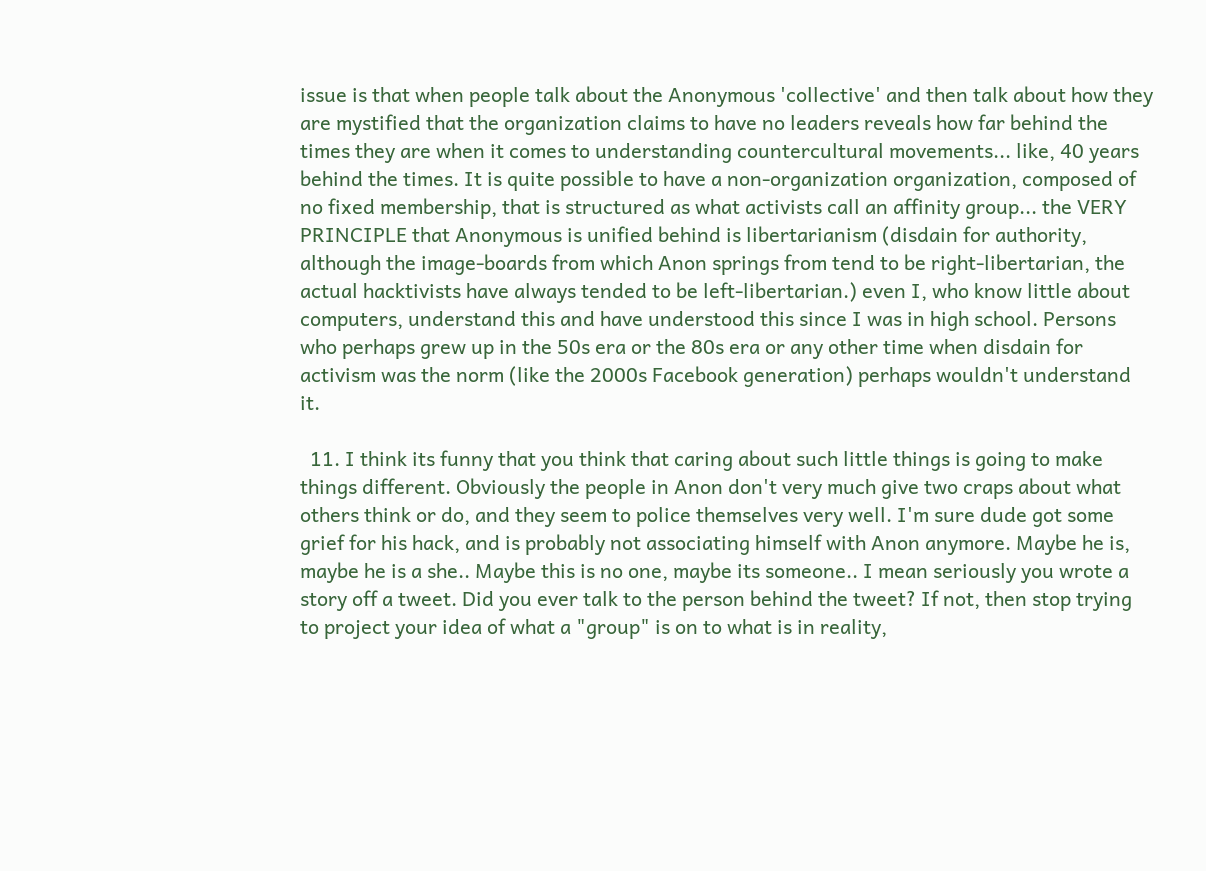issue is that when people talk about the Anonymous 'collective' and then talk about how they are mystified that the organization claims to have no leaders reveals how far behind the times they are when it comes to understanding countercultural movements... like, 40 years behind the times. It is quite possible to have a non-organization organization, composed of no fixed membership, that is structured as what activists call an affinity group... the VERY PRINCIPLE that Anonymous is unified behind is libertarianism (disdain for authority, although the image-boards from which Anon springs from tend to be right-libertarian, the actual hacktivists have always tended to be left-libertarian.) even I, who know little about computers, understand this and have understood this since I was in high school. Persons who perhaps grew up in the 50s era or the 80s era or any other time when disdain for activism was the norm (like the 2000s Facebook generation) perhaps wouldn't understand it.

  11. I think its funny that you think that caring about such little things is going to make things different. Obviously the people in Anon don't very much give two craps about what others think or do, and they seem to police themselves very well. I'm sure dude got some grief for his hack, and is probably not associating himself with Anon anymore. Maybe he is, maybe he is a she.. Maybe this is no one, maybe its someone.. I mean seriously you wrote a story off a tweet. Did you ever talk to the person behind the tweet? If not, then stop trying to project your idea of what a "group" is on to what is in reality,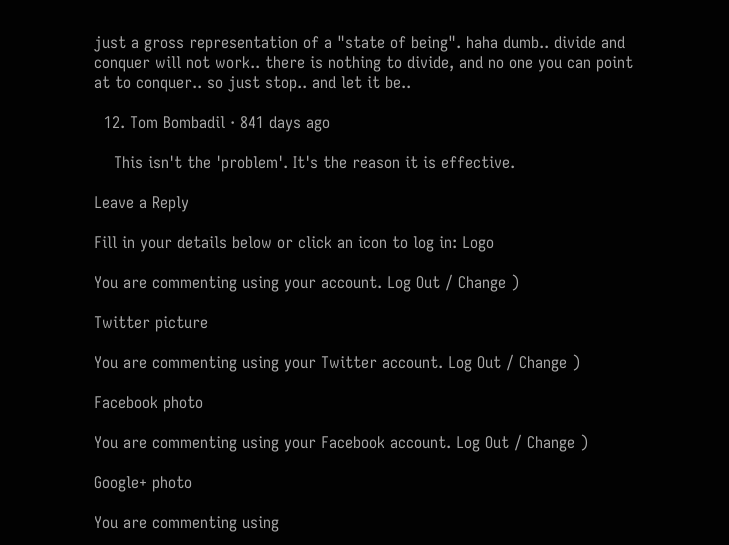just a gross representation of a "state of being". haha dumb.. divide and conquer will not work.. there is nothing to divide, and no one you can point at to conquer.. so just stop.. and let it be..

  12. Tom Bombadil · 841 days ago

    This isn't the 'problem'. It's the reason it is effective.

Leave a Reply

Fill in your details below or click an icon to log in: Logo

You are commenting using your account. Log Out / Change )

Twitter picture

You are commenting using your Twitter account. Log Out / Change )

Facebook photo

You are commenting using your Facebook account. Log Out / Change )

Google+ photo

You are commenting using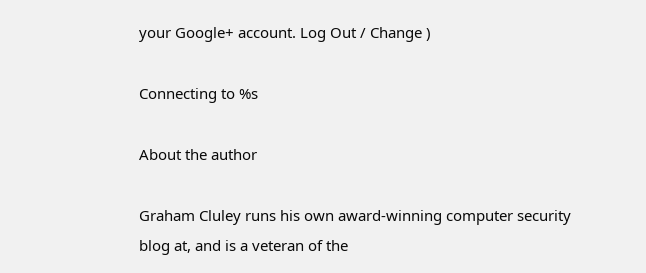your Google+ account. Log Out / Change )

Connecting to %s

About the author

Graham Cluley runs his own award-winning computer security blog at, and is a veteran of the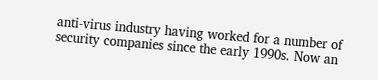anti-virus industry having worked for a number of security companies since the early 1990s. Now an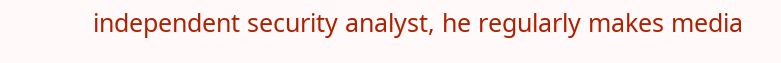independent security analyst, he regularly makes media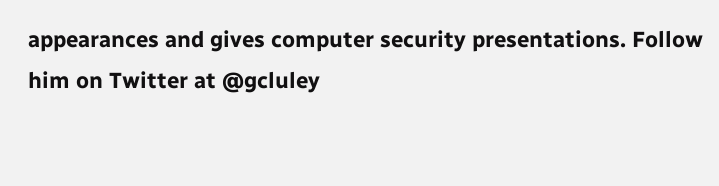appearances and gives computer security presentations. Follow him on Twitter at @gcluley